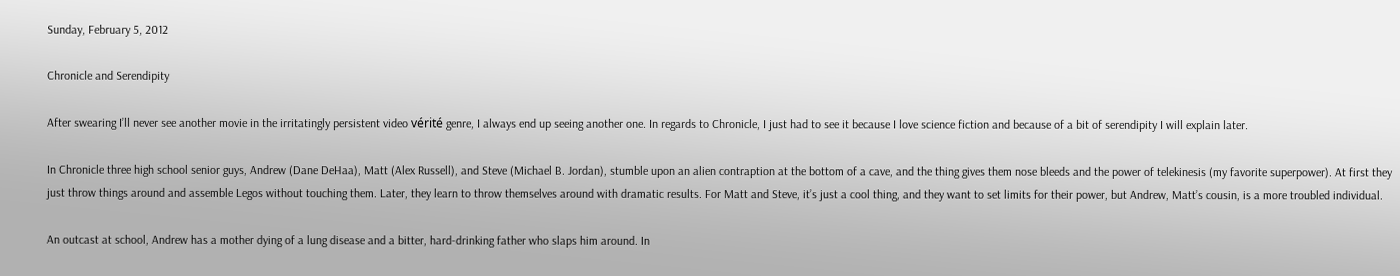Sunday, February 5, 2012

Chronicle and Serendipity

After swearing I’ll never see another movie in the irritatingly persistent video vérité genre, I always end up seeing another one. In regards to Chronicle, I just had to see it because I love science fiction and because of a bit of serendipity I will explain later.

In Chronicle three high school senior guys, Andrew (Dane DeHaa), Matt (Alex Russell), and Steve (Michael B. Jordan), stumble upon an alien contraption at the bottom of a cave, and the thing gives them nose bleeds and the power of telekinesis (my favorite superpower). At first they just throw things around and assemble Legos without touching them. Later, they learn to throw themselves around with dramatic results. For Matt and Steve, it’s just a cool thing, and they want to set limits for their power, but Andrew, Matt’s cousin, is a more troubled individual.

An outcast at school, Andrew has a mother dying of a lung disease and a bitter, hard-drinking father who slaps him around. In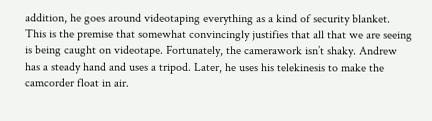addition, he goes around videotaping everything as a kind of security blanket. This is the premise that somewhat convincingly justifies that all that we are seeing is being caught on videotape. Fortunately, the camerawork isn’t shaky. Andrew has a steady hand and uses a tripod. Later, he uses his telekinesis to make the camcorder float in air.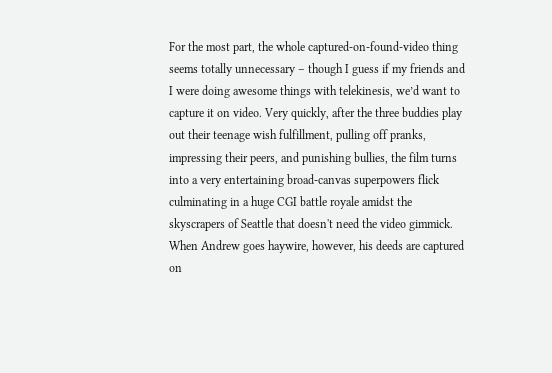For the most part, the whole captured-on-found-video thing seems totally unnecessary – though I guess if my friends and I were doing awesome things with telekinesis, we’d want to capture it on video. Very quickly, after the three buddies play out their teenage wish fulfillment, pulling off pranks, impressing their peers, and punishing bullies, the film turns into a very entertaining broad-canvas superpowers flick culminating in a huge CGI battle royale amidst the skyscrapers of Seattle that doesn't need the video gimmick. When Andrew goes haywire, however, his deeds are captured on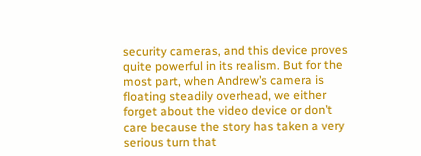security cameras, and this device proves quite powerful in its realism. But for the most part, when Andrew’s camera is floating steadily overhead, we either forget about the video device or don’t care because the story has taken a very serious turn that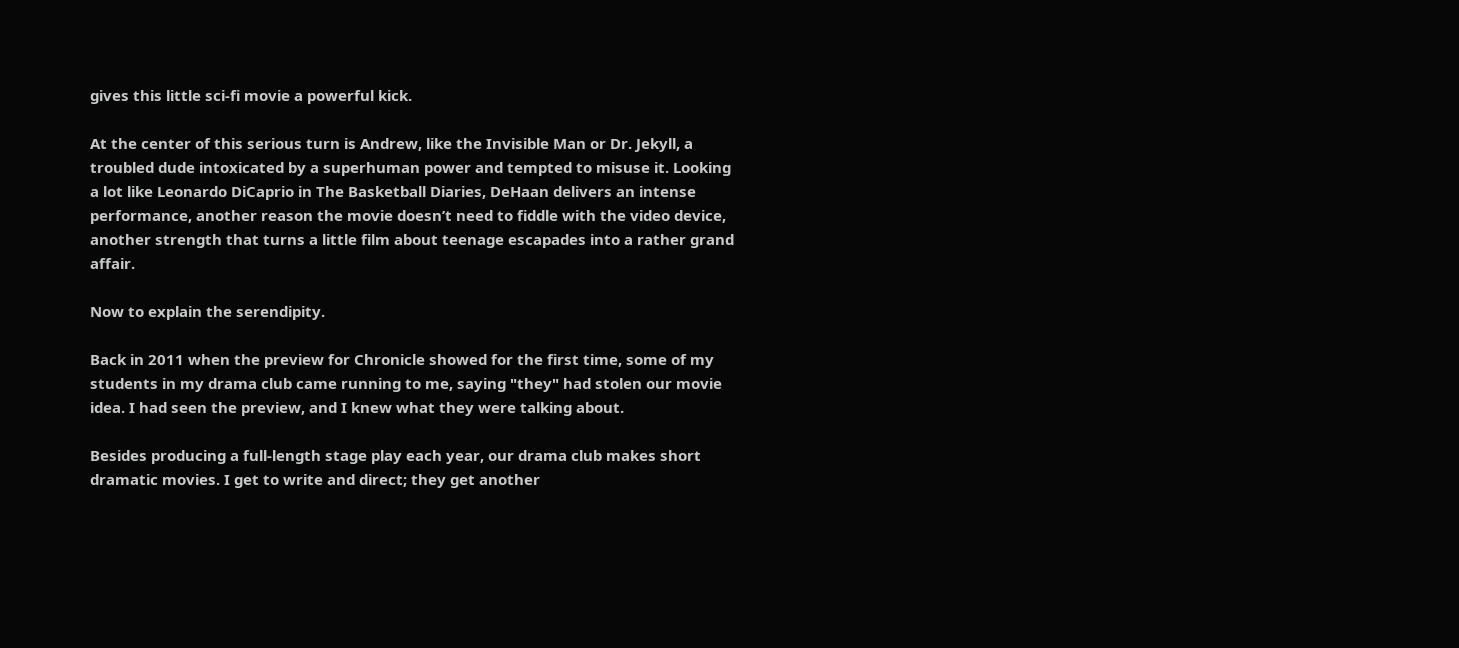gives this little sci-fi movie a powerful kick.

At the center of this serious turn is Andrew, like the Invisible Man or Dr. Jekyll, a troubled dude intoxicated by a superhuman power and tempted to misuse it. Looking a lot like Leonardo DiCaprio in The Basketball Diaries, DeHaan delivers an intense performance, another reason the movie doesn’t need to fiddle with the video device, another strength that turns a little film about teenage escapades into a rather grand affair.

Now to explain the serendipity.

Back in 2011 when the preview for Chronicle showed for the first time, some of my students in my drama club came running to me, saying "they" had stolen our movie idea. I had seen the preview, and I knew what they were talking about.

Besides producing a full-length stage play each year, our drama club makes short dramatic movies. I get to write and direct; they get another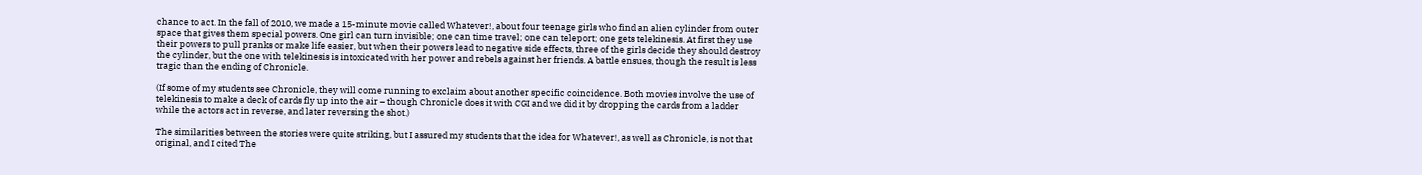chance to act. In the fall of 2010, we made a 15-minute movie called Whatever!, about four teenage girls who find an alien cylinder from outer space that gives them special powers. One girl can turn invisible; one can time travel; one can teleport; one gets telekinesis. At first they use their powers to pull pranks or make life easier, but when their powers lead to negative side effects, three of the girls decide they should destroy the cylinder, but the one with telekinesis is intoxicated with her power and rebels against her friends. A battle ensues, though the result is less tragic than the ending of Chronicle.

(If some of my students see Chronicle, they will come running to exclaim about another specific coincidence. Both movies involve the use of telekinesis to make a deck of cards fly up into the air – though Chronicle does it with CGI and we did it by dropping the cards from a ladder while the actors act in reverse, and later reversing the shot.)

The similarities between the stories were quite striking, but I assured my students that the idea for Whatever!, as well as Chronicle, is not that original, and I cited The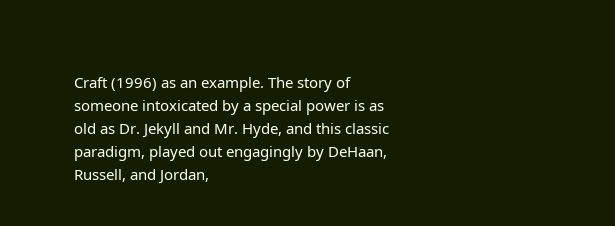Craft (1996) as an example. The story of someone intoxicated by a special power is as old as Dr. Jekyll and Mr. Hyde, and this classic paradigm, played out engagingly by DeHaan, Russell, and Jordan,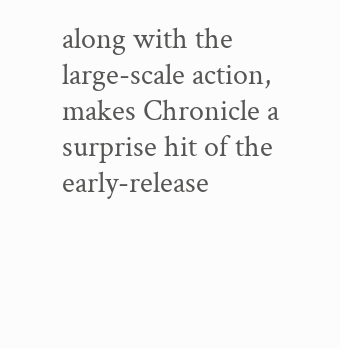along with the large-scale action, makes Chronicle a surprise hit of the early-release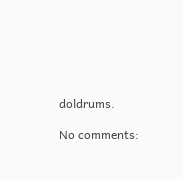doldrums.

No comments: